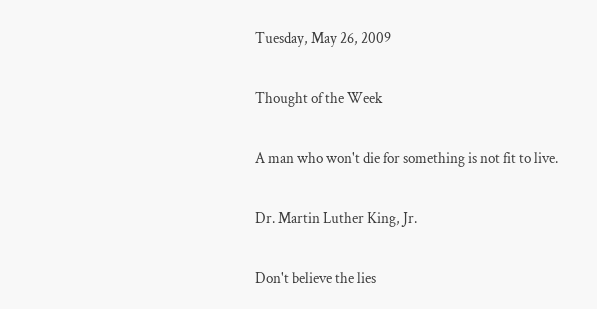Tuesday, May 26, 2009

Thought of the Week

A man who won't die for something is not fit to live.

Dr. Martin Luther King, Jr.

Don't believe the lies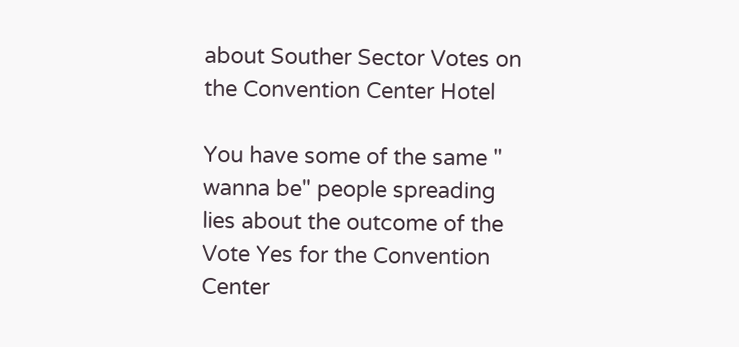about Souther Sector Votes on the Convention Center Hotel

You have some of the same " wanna be" people spreading lies about the outcome of the Vote Yes for the Convention Center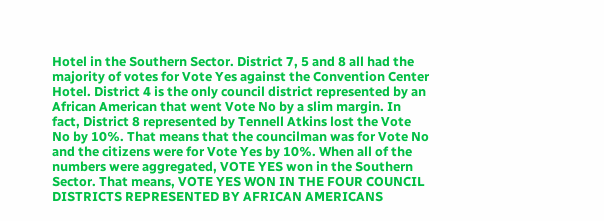Hotel in the Southern Sector. District 7, 5 and 8 all had the majority of votes for Vote Yes against the Convention Center Hotel. District 4 is the only council district represented by an African American that went Vote No by a slim margin. In fact, District 8 represented by Tennell Atkins lost the Vote No by 10%. That means that the councilman was for Vote No and the citizens were for Vote Yes by 10%. When all of the numbers were aggregated, VOTE YES won in the Southern Sector. That means, VOTE YES WON IN THE FOUR COUNCIL DISTRICTS REPRESENTED BY AFRICAN AMERICANS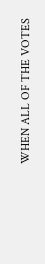WHEN ALL OF THE VOTES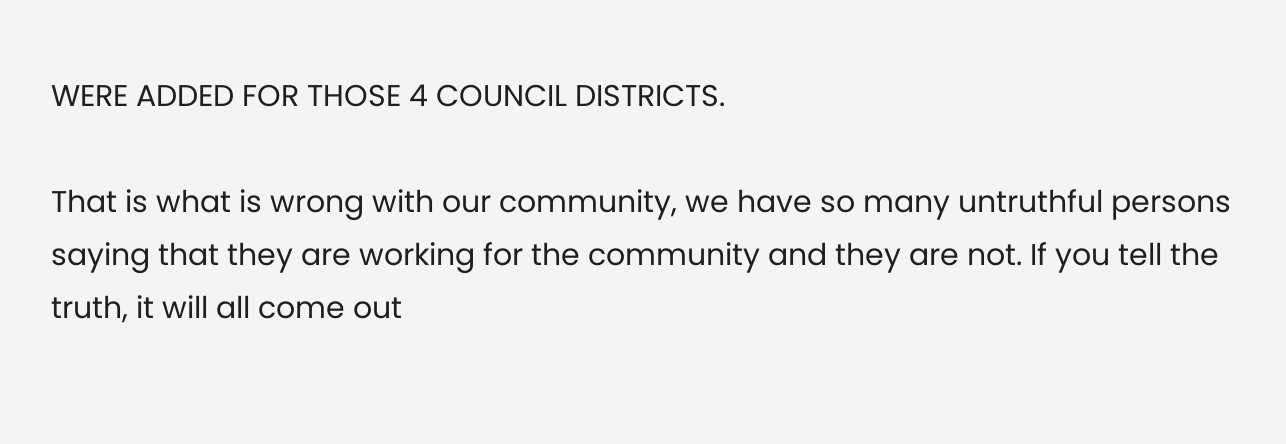WERE ADDED FOR THOSE 4 COUNCIL DISTRICTS.

That is what is wrong with our community, we have so many untruthful persons saying that they are working for the community and they are not. If you tell the truth, it will all come out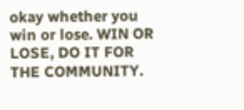okay whether you win or lose. WIN OR LOSE, DO IT FOR THE COMMUNITY.